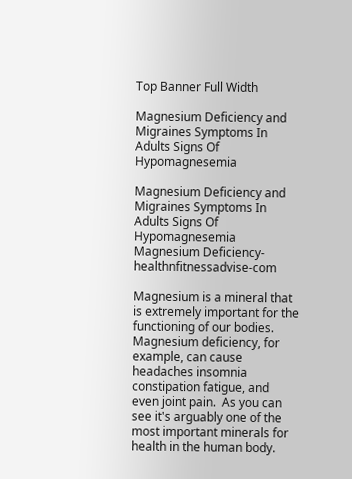Top Banner Full Width

Magnesium Deficiency and Migraines Symptoms In Adults Signs Of Hypomagnesemia

Magnesium Deficiency and Migraines Symptoms In Adults Signs Of Hypomagnesemia
Magnesium Deficiency-healthnfitnessadvise-com

Magnesium is a mineral that is extremely important for the functioning of our bodies.  Magnesium deficiency, for example, can cause headaches insomnia constipation fatigue, and even joint pain.  As you can see it's arguably one of the most important minerals for health in the human body.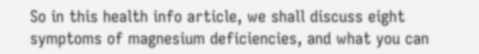So in this health info article, we shall discuss eight symptoms of magnesium deficiencies, and what you can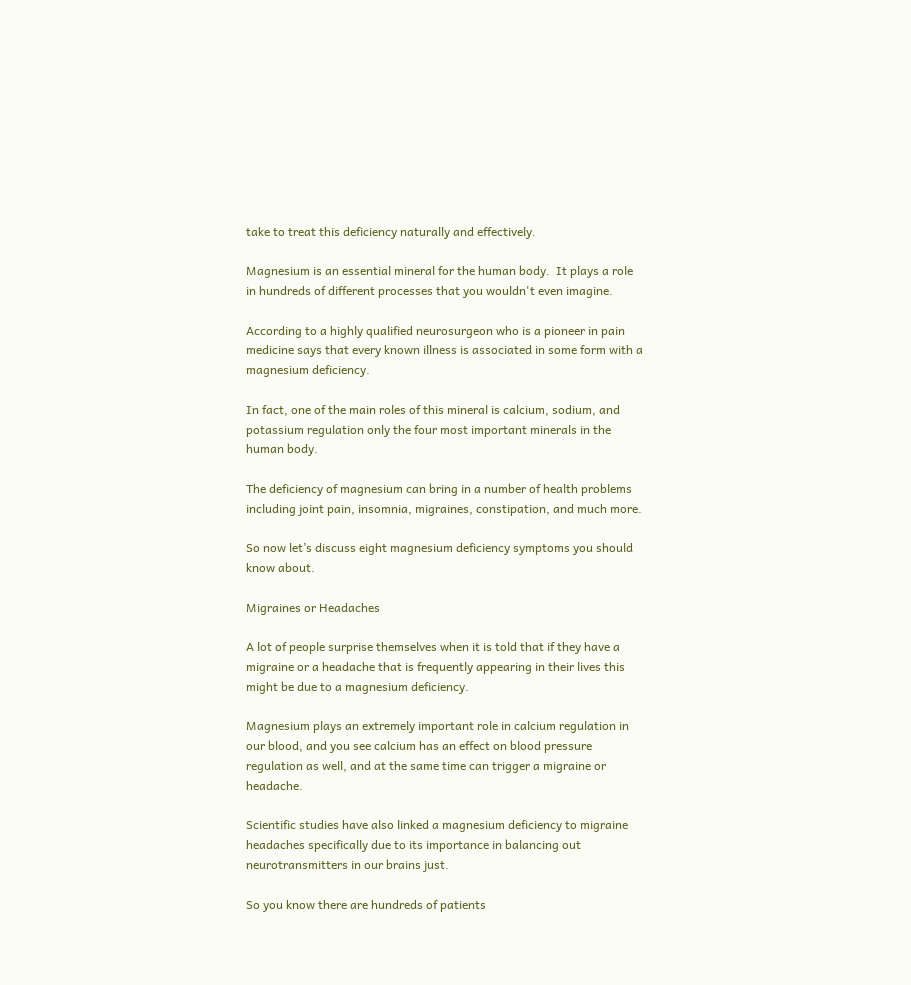take to treat this deficiency naturally and effectively.

Magnesium is an essential mineral for the human body.  It plays a role in hundreds of different processes that you wouldn't even imagine.

According to a highly qualified neurosurgeon who is a pioneer in pain medicine says that every known illness is associated in some form with a magnesium deficiency.

In fact, one of the main roles of this mineral is calcium, sodium, and potassium regulation only the four most important minerals in the human body.

The deficiency of magnesium can bring in a number of health problems including joint pain, insomnia, migraines, constipation, and much more.

So now let’s discuss eight magnesium deficiency symptoms you should know about.

Migraines or Headaches

A lot of people surprise themselves when it is told that if they have a migraine or a headache that is frequently appearing in their lives this might be due to a magnesium deficiency.

Magnesium plays an extremely important role in calcium regulation in our blood, and you see calcium has an effect on blood pressure regulation as well, and at the same time can trigger a migraine or headache.

Scientific studies have also linked a magnesium deficiency to migraine headaches specifically due to its importance in balancing out neurotransmitters in our brains just.

So you know there are hundreds of patients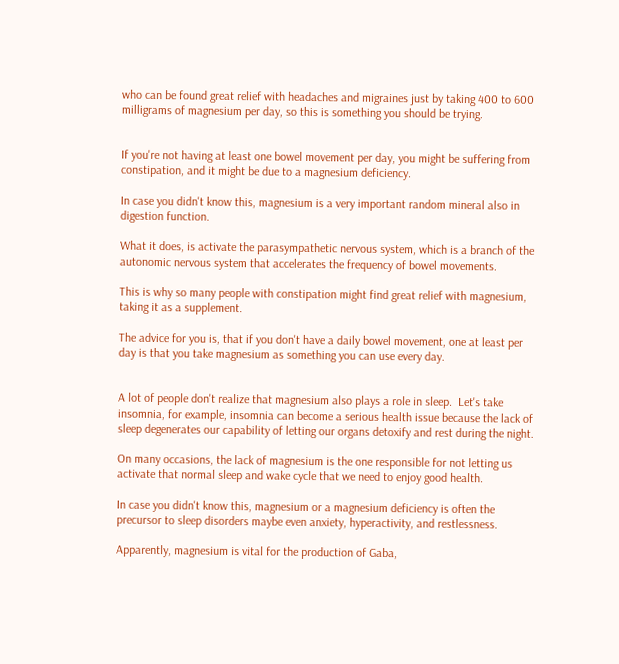who can be found great relief with headaches and migraines just by taking 400 to 600 milligrams of magnesium per day, so this is something you should be trying.


If you're not having at least one bowel movement per day, you might be suffering from constipation, and it might be due to a magnesium deficiency.

In case you didn't know this, magnesium is a very important random mineral also in digestion function.

What it does, is activate the parasympathetic nervous system, which is a branch of the autonomic nervous system that accelerates the frequency of bowel movements.

This is why so many people with constipation might find great relief with magnesium, taking it as a supplement.

The advice for you is, that if you don't have a daily bowel movement, one at least per day is that you take magnesium as something you can use every day.


A lot of people don't realize that magnesium also plays a role in sleep.  Let's take insomnia, for example, insomnia can become a serious health issue because the lack of sleep degenerates our capability of letting our organs detoxify and rest during the night.

On many occasions, the lack of magnesium is the one responsible for not letting us activate that normal sleep and wake cycle that we need to enjoy good health.

In case you didn't know this, magnesium or a magnesium deficiency is often the precursor to sleep disorders maybe even anxiety, hyperactivity, and restlessness.

Apparently, magnesium is vital for the production of Gaba,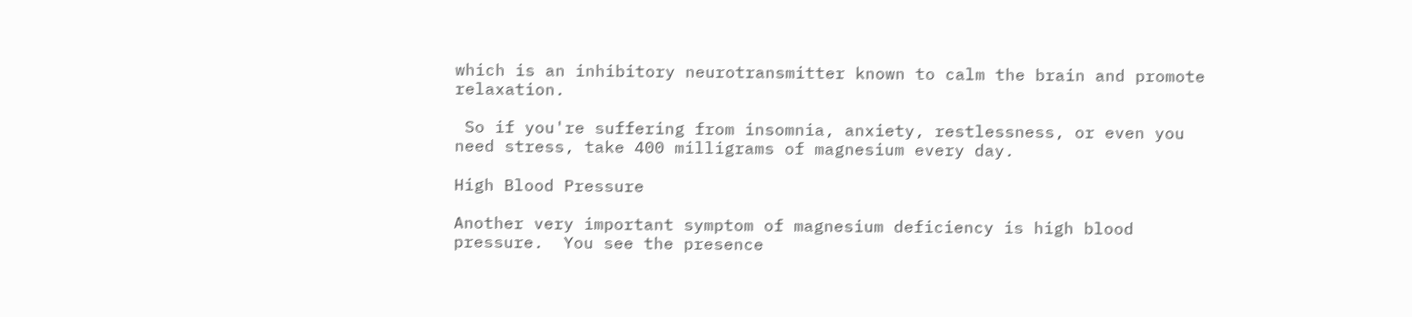which is an inhibitory neurotransmitter known to calm the brain and promote relaxation.

 So if you're suffering from insomnia, anxiety, restlessness, or even you need stress, take 400 milligrams of magnesium every day.

High Blood Pressure

Another very important symptom of magnesium deficiency is high blood pressure.  You see the presence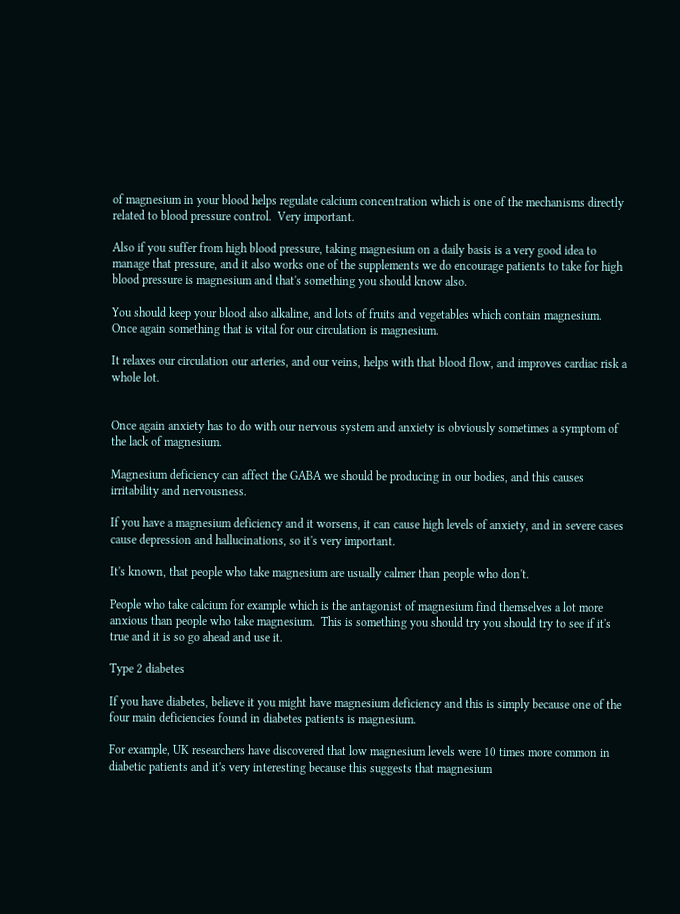of magnesium in your blood helps regulate calcium concentration which is one of the mechanisms directly related to blood pressure control.  Very important.

Also if you suffer from high blood pressure, taking magnesium on a daily basis is a very good idea to manage that pressure, and it also works one of the supplements we do encourage patients to take for high blood pressure is magnesium and that's something you should know also.

You should keep your blood also alkaline, and lots of fruits and vegetables which contain magnesium.  Once again something that is vital for our circulation is magnesium.

It relaxes our circulation our arteries, and our veins, helps with that blood flow, and improves cardiac risk a whole lot.


Once again anxiety has to do with our nervous system and anxiety is obviously sometimes a symptom of the lack of magnesium.

Magnesium deficiency can affect the GABA we should be producing in our bodies, and this causes irritability and nervousness.

If you have a magnesium deficiency and it worsens, it can cause high levels of anxiety, and in severe cases cause depression and hallucinations, so it's very important.

It's known, that people who take magnesium are usually calmer than people who don't.

People who take calcium for example which is the antagonist of magnesium find themselves a lot more anxious than people who take magnesium.  This is something you should try you should try to see if it's true and it is so go ahead and use it.

Type 2 diabetes

If you have diabetes, believe it you might have magnesium deficiency and this is simply because one of the four main deficiencies found in diabetes patients is magnesium.

For example, UK researchers have discovered that low magnesium levels were 10 times more common in diabetic patients and it's very interesting because this suggests that magnesium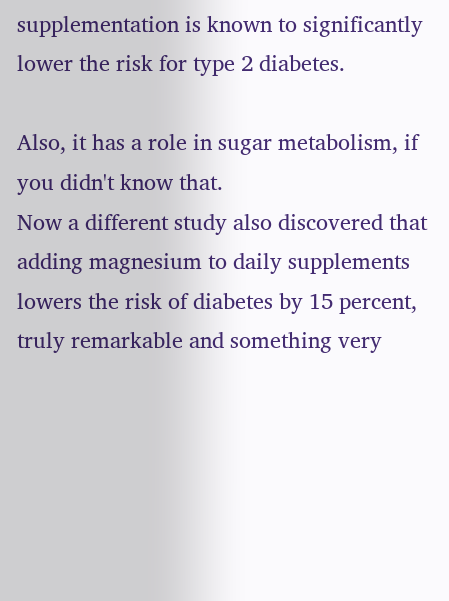supplementation is known to significantly lower the risk for type 2 diabetes.

Also, it has a role in sugar metabolism, if you didn't know that.
Now a different study also discovered that adding magnesium to daily supplements lowers the risk of diabetes by 15 percent, truly remarkable and something very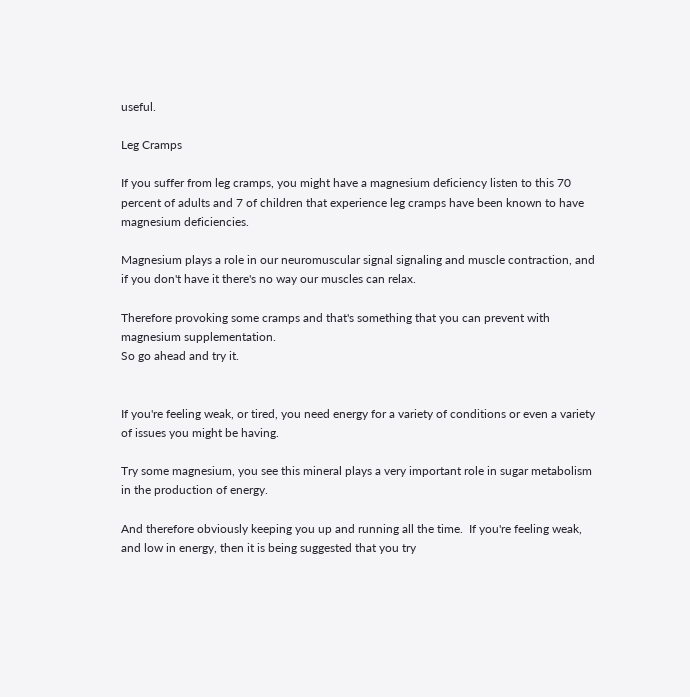useful.

Leg Cramps

If you suffer from leg cramps, you might have a magnesium deficiency listen to this 70 percent of adults and 7 of children that experience leg cramps have been known to have magnesium deficiencies.

Magnesium plays a role in our neuromuscular signal signaling and muscle contraction, and if you don't have it there's no way our muscles can relax.

Therefore provoking some cramps and that's something that you can prevent with magnesium supplementation.
So go ahead and try it.


If you're feeling weak, or tired, you need energy for a variety of conditions or even a variety of issues you might be having.

Try some magnesium, you see this mineral plays a very important role in sugar metabolism in the production of energy.

And therefore obviously keeping you up and running all the time.  If you're feeling weak, and low in energy, then it is being suggested that you try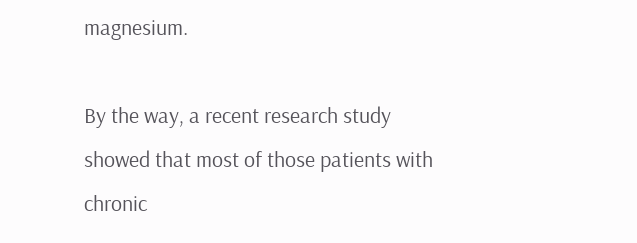magnesium.

By the way, a recent research study showed that most of those patients with chronic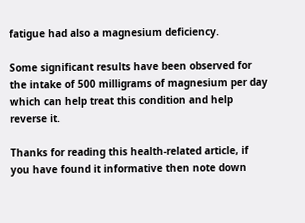fatigue had also a magnesium deficiency.

Some significant results have been observed for the intake of 500 milligrams of magnesium per day which can help treat this condition and help reverse it.

Thanks for reading this health-related article, if you have found it informative then note down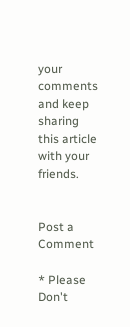your comments and keep sharing this article with your friends.


Post a Comment

* Please Don't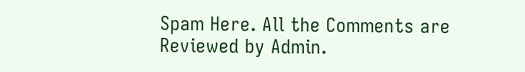Spam Here. All the Comments are Reviewed by Admin.